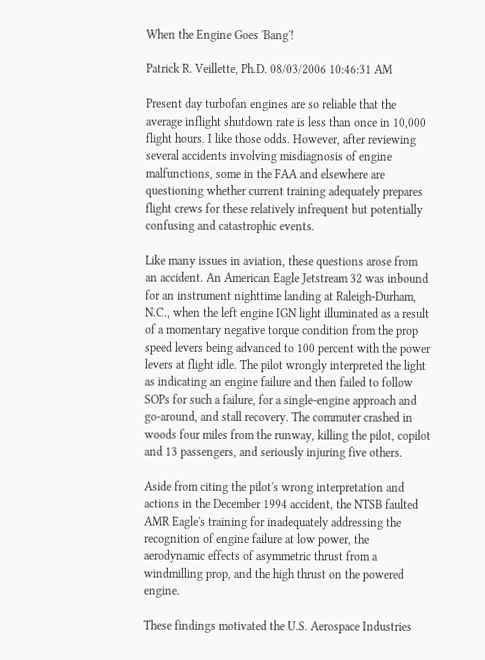When the Engine Goes 'Bang'!

Patrick R. Veillette, Ph.D. 08/03/2006 10:46:31 AM

Present day turbofan engines are so reliable that the average inflight shutdown rate is less than once in 10,000 flight hours. I like those odds. However, after reviewing several accidents involving misdiagnosis of engine malfunctions, some in the FAA and elsewhere are questioning whether current training adequately prepares flight crews for these relatively infrequent but potentially confusing and catastrophic events.

Like many issues in aviation, these questions arose from an accident. An American Eagle Jetstream 32 was inbound for an instrument nighttime landing at Raleigh-Durham, N.C., when the left engine IGN light illuminated as a result of a momentary negative torque condition from the prop speed levers being advanced to 100 percent with the power levers at flight idle. The pilot wrongly interpreted the light as indicating an engine failure and then failed to follow SOPs for such a failure, for a single-engine approach and go-around, and stall recovery. The commuter crashed in woods four miles from the runway, killing the pilot, copilot and 13 passengers, and seriously injuring five others.

Aside from citing the pilot's wrong interpretation and actions in the December 1994 accident, the NTSB faulted AMR Eagle's training for inadequately addressing the recognition of engine failure at low power, the aerodynamic effects of asymmetric thrust from a windmilling prop, and the high thrust on the powered engine.

These findings motivated the U.S. Aerospace Industries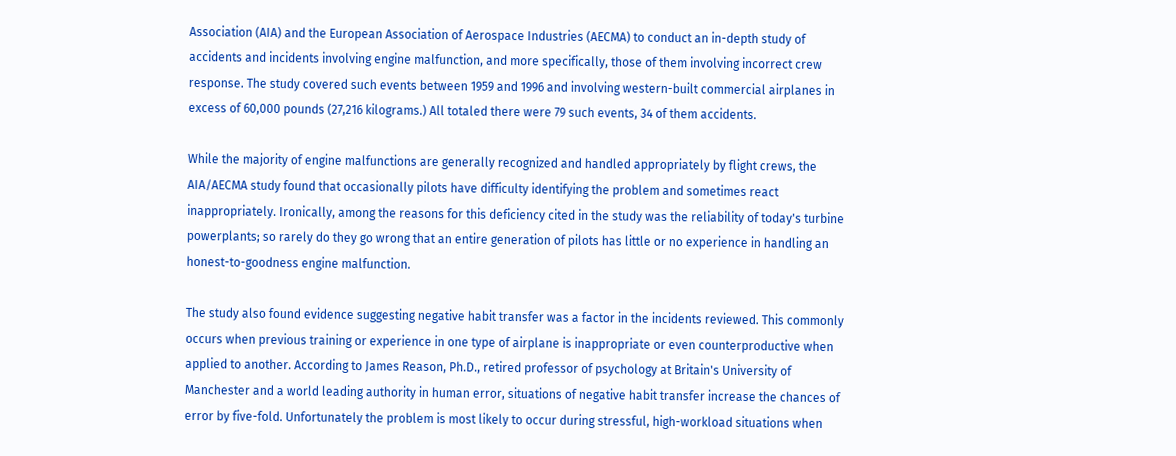Association (AIA) and the European Association of Aerospace Industries (AECMA) to conduct an in-depth study of accidents and incidents involving engine malfunction, and more specifically, those of them involving incorrect crew response. The study covered such events between 1959 and 1996 and involving western-built commercial airplanes in excess of 60,000 pounds (27,216 kilograms.) All totaled there were 79 such events, 34 of them accidents.

While the majority of engine malfunctions are generally recognized and handled appropriately by flight crews, the AIA/AECMA study found that occasionally pilots have difficulty identifying the problem and sometimes react inappropriately. Ironically, among the reasons for this deficiency cited in the study was the reliability of today's turbine powerplants; so rarely do they go wrong that an entire generation of pilots has little or no experience in handling an honest-to-goodness engine malfunction.

The study also found evidence suggesting negative habit transfer was a factor in the incidents reviewed. This commonly occurs when previous training or experience in one type of airplane is inappropriate or even counterproductive when applied to another. According to James Reason, Ph.D., retired professor of psychology at Britain's University of Manchester and a world leading authority in human error, situations of negative habit transfer increase the chances of error by five-fold. Unfortunately the problem is most likely to occur during stressful, high-workload situations when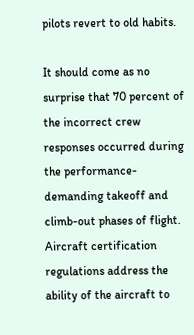pilots revert to old habits.

It should come as no surprise that 70 percent of the incorrect crew responses occurred during the performance-demanding takeoff and climb-out phases of flight. Aircraft certification regulations address the ability of the aircraft to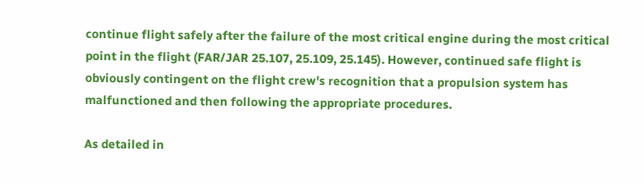continue flight safely after the failure of the most critical engine during the most critical point in the flight (FAR/JAR 25.107, 25.109, 25.145). However, continued safe flight is obviously contingent on the flight crew's recognition that a propulsion system has malfunctioned and then following the appropriate procedures.

As detailed in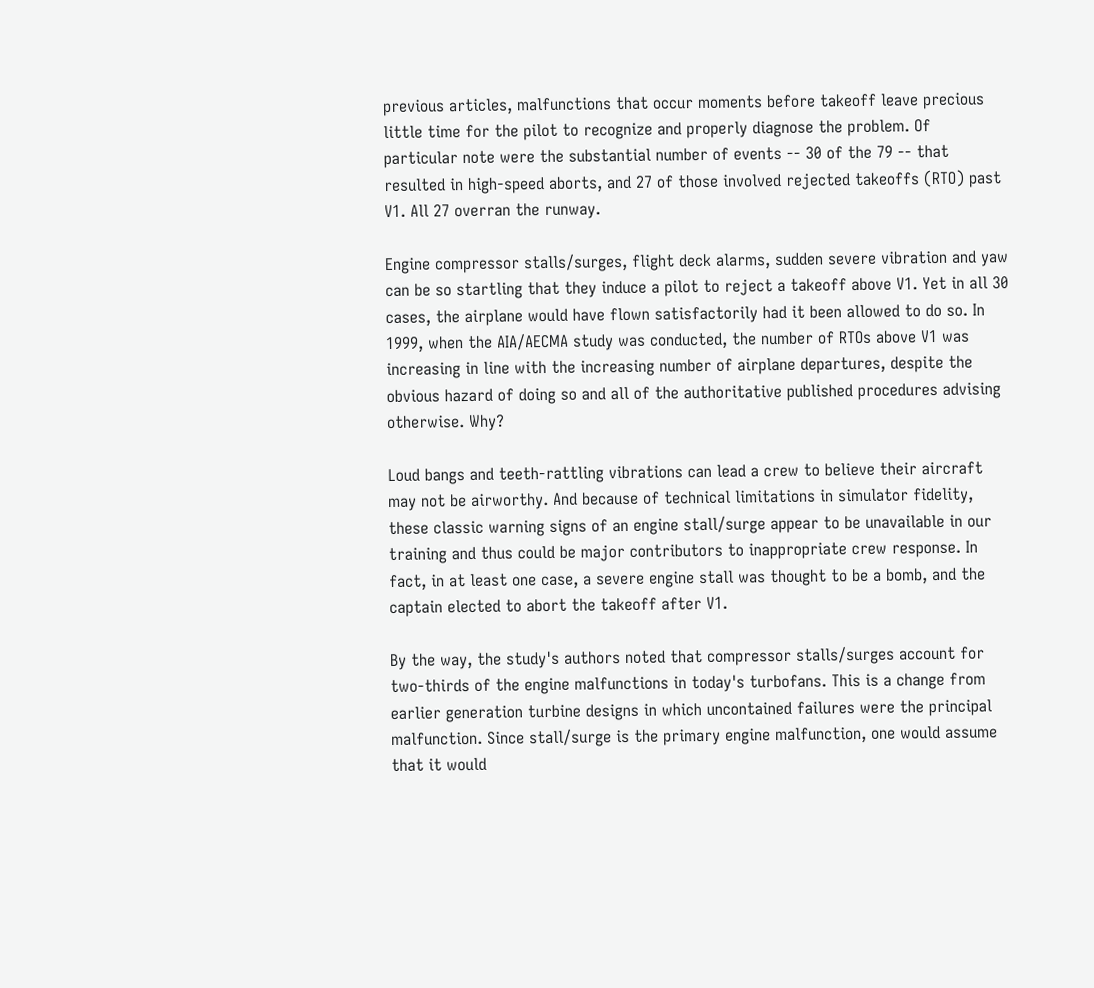previous articles, malfunctions that occur moments before takeoff leave precious little time for the pilot to recognize and properly diagnose the problem. Of particular note were the substantial number of events -- 30 of the 79 -- that resulted in high-speed aborts, and 27 of those involved rejected takeoffs (RTO) past V1. All 27 overran the runway.

Engine compressor stalls/surges, flight deck alarms, sudden severe vibration and yaw can be so startling that they induce a pilot to reject a takeoff above V1. Yet in all 30 cases, the airplane would have flown satisfactorily had it been allowed to do so. In 1999, when the AIA/AECMA study was conducted, the number of RTOs above V1 was increasing in line with the increasing number of airplane departures, despite the obvious hazard of doing so and all of the authoritative published procedures advising otherwise. Why?

Loud bangs and teeth-rattling vibrations can lead a crew to believe their aircraft may not be airworthy. And because of technical limitations in simulator fidelity, these classic warning signs of an engine stall/surge appear to be unavailable in our training and thus could be major contributors to inappropriate crew response. In fact, in at least one case, a severe engine stall was thought to be a bomb, and the captain elected to abort the takeoff after V1.

By the way, the study's authors noted that compressor stalls/surges account for two-thirds of the engine malfunctions in today's turbofans. This is a change from earlier generation turbine designs in which uncontained failures were the principal malfunction. Since stall/surge is the primary engine malfunction, one would assume that it would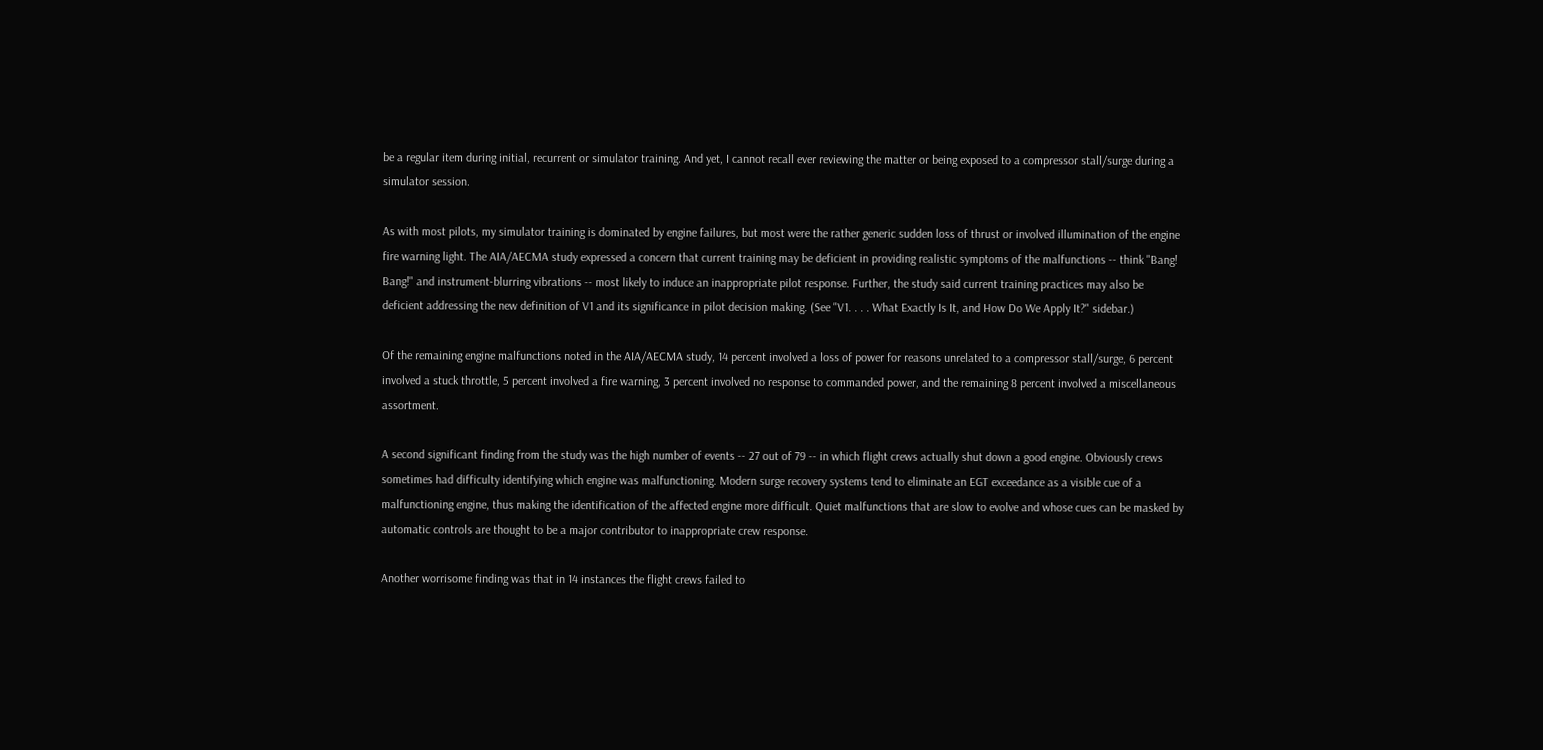be a regular item during initial, recurrent or simulator training. And yet, I cannot recall ever reviewing the matter or being exposed to a compressor stall/surge during a simulator session.

As with most pilots, my simulator training is dominated by engine failures, but most were the rather generic sudden loss of thrust or involved illumination of the engine fire warning light. The AIA/AECMA study expressed a concern that current training may be deficient in providing realistic symptoms of the malfunctions -- think "Bang! Bang!" and instrument-blurring vibrations -- most likely to induce an inappropriate pilot response. Further, the study said current training practices may also be deficient addressing the new definition of V1 and its significance in pilot decision making. (See "V1. . . . What Exactly Is It, and How Do We Apply It?" sidebar.)

Of the remaining engine malfunctions noted in the AIA/AECMA study, 14 percent involved a loss of power for reasons unrelated to a compressor stall/surge, 6 percent involved a stuck throttle, 5 percent involved a fire warning, 3 percent involved no response to commanded power, and the remaining 8 percent involved a miscellaneous assortment.

A second significant finding from the study was the high number of events -- 27 out of 79 -- in which flight crews actually shut down a good engine. Obviously crews sometimes had difficulty identifying which engine was malfunctioning. Modern surge recovery systems tend to eliminate an EGT exceedance as a visible cue of a malfunctioning engine, thus making the identification of the affected engine more difficult. Quiet malfunctions that are slow to evolve and whose cues can be masked by automatic controls are thought to be a major contributor to inappropriate crew response.

Another worrisome finding was that in 14 instances the flight crews failed to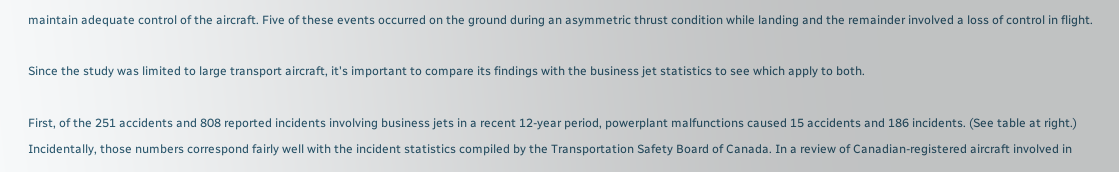maintain adequate control of the aircraft. Five of these events occurred on the ground during an asymmetric thrust condition while landing and the remainder involved a loss of control in flight.

Since the study was limited to large transport aircraft, it's important to compare its findings with the business jet statistics to see which apply to both.

First, of the 251 accidents and 808 reported incidents involving business jets in a recent 12-year period, powerplant malfunctions caused 15 accidents and 186 incidents. (See table at right.) Incidentally, those numbers correspond fairly well with the incident statistics compiled by the Transportation Safety Board of Canada. In a review of Canadian-registered aircraft involved in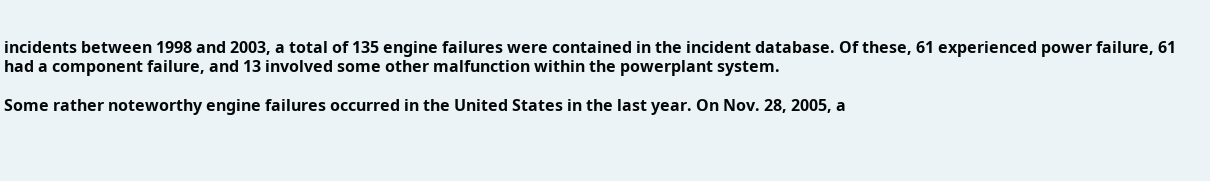incidents between 1998 and 2003, a total of 135 engine failures were contained in the incident database. Of these, 61 experienced power failure, 61 had a component failure, and 13 involved some other malfunction within the powerplant system.

Some rather noteworthy engine failures occurred in the United States in the last year. On Nov. 28, 2005, a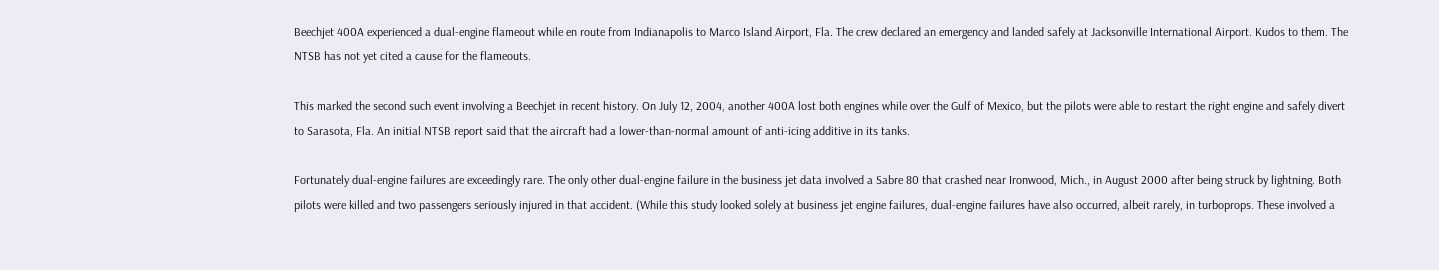Beechjet 400A experienced a dual-engine flameout while en route from Indianapolis to Marco Island Airport, Fla. The crew declared an emergency and landed safely at Jacksonville International Airport. Kudos to them. The NTSB has not yet cited a cause for the flameouts.

This marked the second such event involving a Beechjet in recent history. On July 12, 2004, another 400A lost both engines while over the Gulf of Mexico, but the pilots were able to restart the right engine and safely divert to Sarasota, Fla. An initial NTSB report said that the aircraft had a lower-than-normal amount of anti-icing additive in its tanks.

Fortunately dual-engine failures are exceedingly rare. The only other dual-engine failure in the business jet data involved a Sabre 80 that crashed near Ironwood, Mich., in August 2000 after being struck by lightning. Both pilots were killed and two passengers seriously injured in that accident. (While this study looked solely at business jet engine failures, dual-engine failures have also occurred, albeit rarely, in turboprops. These involved a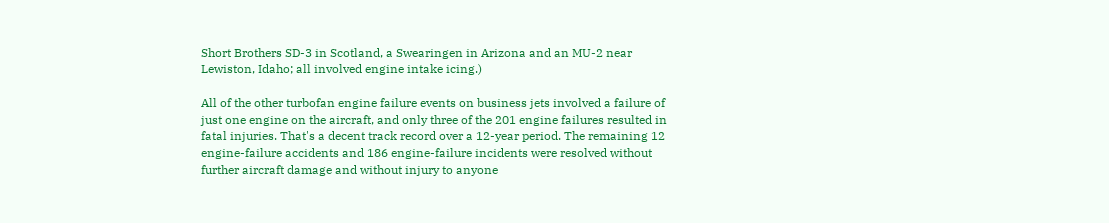Short Brothers SD-3 in Scotland, a Swearingen in Arizona and an MU-2 near Lewiston, Idaho; all involved engine intake icing.)

All of the other turbofan engine failure events on business jets involved a failure of just one engine on the aircraft, and only three of the 201 engine failures resulted in fatal injuries. That's a decent track record over a 12-year period. The remaining 12 engine-failure accidents and 186 engine-failure incidents were resolved without further aircraft damage and without injury to anyone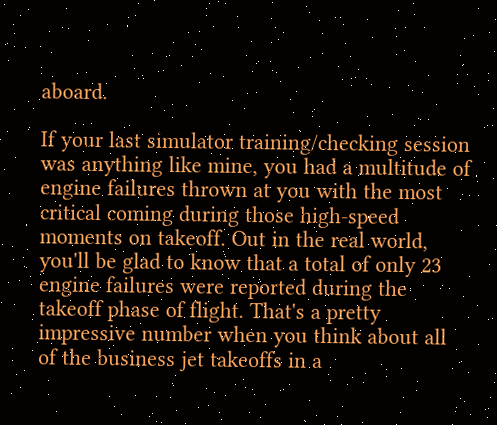aboard.

If your last simulator training/checking session was anything like mine, you had a multitude of engine failures thrown at you with the most critical coming during those high-speed moments on takeoff. Out in the real world, you'll be glad to know that a total of only 23 engine failures were reported during the takeoff phase of flight. That's a pretty impressive number when you think about all of the business jet takeoffs in a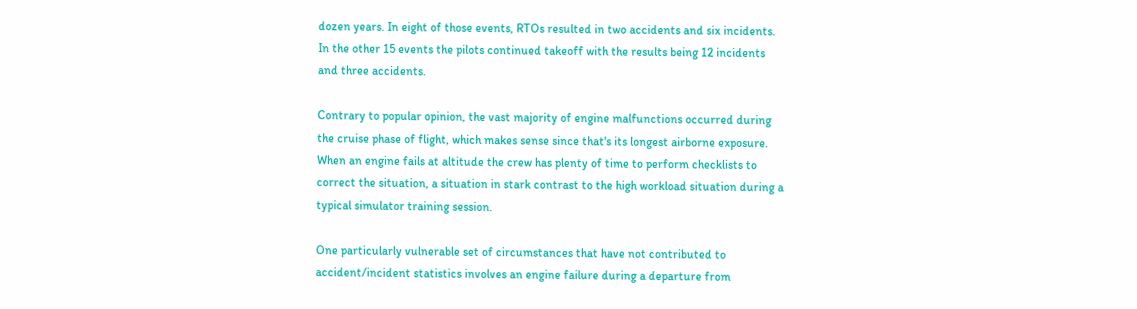dozen years. In eight of those events, RTOs resulted in two accidents and six incidents. In the other 15 events the pilots continued takeoff with the results being 12 incidents and three accidents.

Contrary to popular opinion, the vast majority of engine malfunctions occurred during the cruise phase of flight, which makes sense since that's its longest airborne exposure. When an engine fails at altitude the crew has plenty of time to perform checklists to correct the situation, a situation in stark contrast to the high workload situation during a typical simulator training session.

One particularly vulnerable set of circumstances that have not contributed to accident/incident statistics involves an engine failure during a departure from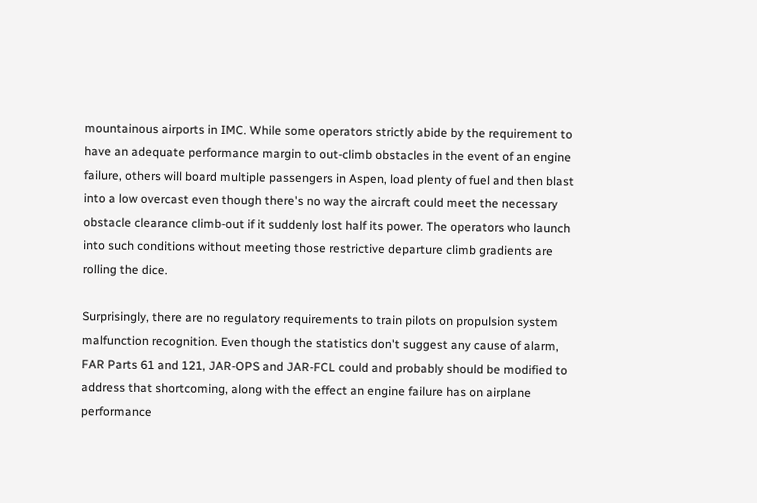mountainous airports in IMC. While some operators strictly abide by the requirement to have an adequate performance margin to out-climb obstacles in the event of an engine failure, others will board multiple passengers in Aspen, load plenty of fuel and then blast into a low overcast even though there's no way the aircraft could meet the necessary obstacle clearance climb-out if it suddenly lost half its power. The operators who launch into such conditions without meeting those restrictive departure climb gradients are rolling the dice.

Surprisingly, there are no regulatory requirements to train pilots on propulsion system malfunction recognition. Even though the statistics don't suggest any cause of alarm, FAR Parts 61 and 121, JAR-OPS and JAR-FCL could and probably should be modified to address that shortcoming, along with the effect an engine failure has on airplane performance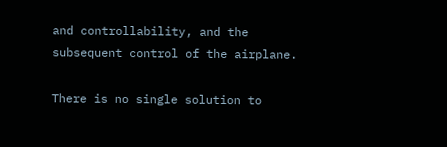and controllability, and the subsequent control of the airplane.

There is no single solution to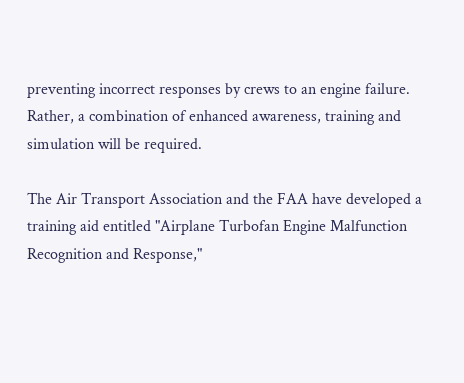preventing incorrect responses by crews to an engine failure. Rather, a combination of enhanced awareness, training and simulation will be required.

The Air Transport Association and the FAA have developed a training aid entitled "Airplane Turbofan Engine Malfunction Recognition and Response,"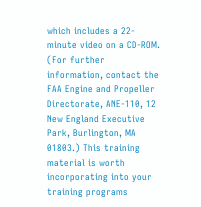which includes a 22-minute video on a CD-ROM. (For further information, contact the FAA Engine and Propeller Directorate, ANE-110, 12 New England Executive Park, Burlington, MA 01803.) This training material is worth incorporating into your training programs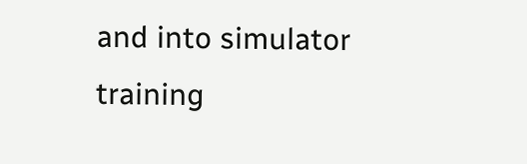and into simulator training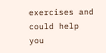exercises and could help you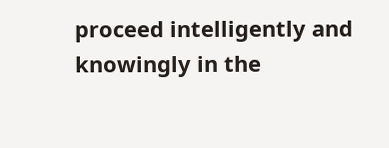proceed intelligently and knowingly in the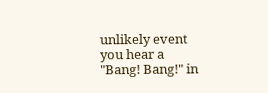unlikely event you hear a "Bang! Bang!" in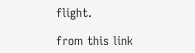flight.

from this link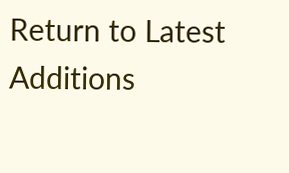Return to Latest Additions